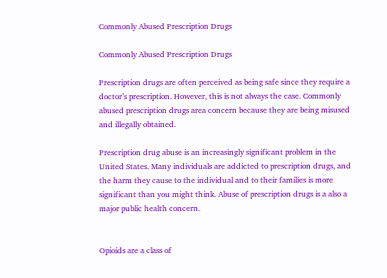Commonly Abused Prescription Drugs

Commonly Abused Prescription Drugs

Prescription drugs are often perceived as being safe since they require a doctor’s prescription. However, this is not always the case. Commonly abused prescription drugs area concern because they are being misused and illegally obtained.

Prescription drug abuse is an increasingly significant problem in the United States. Many individuals are addicted to prescription drugs, and the harm they cause to the individual and to their families is more significant than you might think. Abuse of prescription drugs is a also a major public health concern.


Opioids are a class of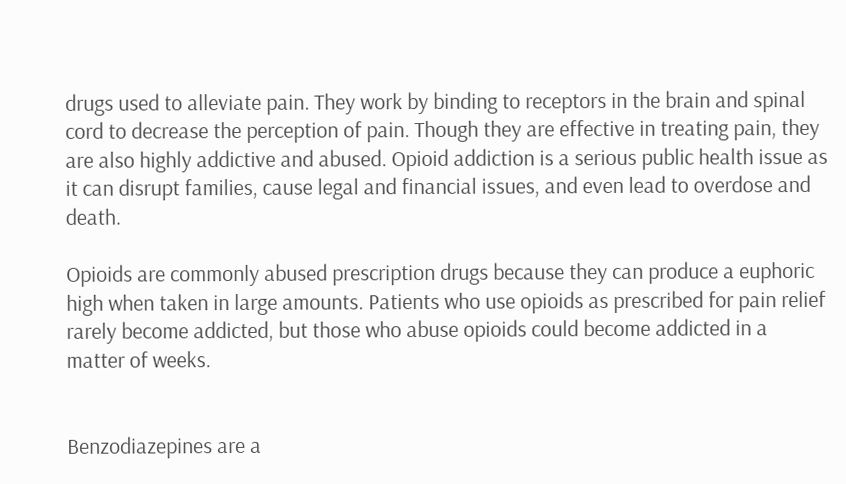drugs used to alleviate pain. They work by binding to receptors in the brain and spinal cord to decrease the perception of pain. Though they are effective in treating pain, they are also highly addictive and abused. Opioid addiction is a serious public health issue as it can disrupt families, cause legal and financial issues, and even lead to overdose and death.

Opioids are commonly abused prescription drugs because they can produce a euphoric high when taken in large amounts. Patients who use opioids as prescribed for pain relief rarely become addicted, but those who abuse opioids could become addicted in a matter of weeks.


Benzodiazepines are a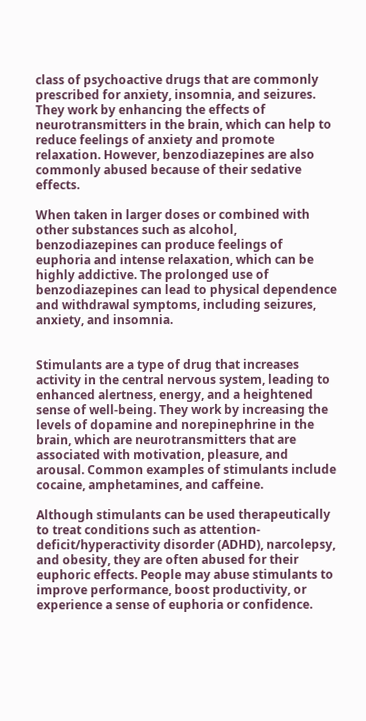class of psychoactive drugs that are commonly prescribed for anxiety, insomnia, and seizures. They work by enhancing the effects of neurotransmitters in the brain, which can help to reduce feelings of anxiety and promote relaxation. However, benzodiazepines are also commonly abused because of their sedative effects.

When taken in larger doses or combined with other substances such as alcohol, benzodiazepines can produce feelings of euphoria and intense relaxation, which can be highly addictive. The prolonged use of benzodiazepines can lead to physical dependence and withdrawal symptoms, including seizures, anxiety, and insomnia.


Stimulants are a type of drug that increases activity in the central nervous system, leading to enhanced alertness, energy, and a heightened sense of well-being. They work by increasing the levels of dopamine and norepinephrine in the brain, which are neurotransmitters that are associated with motivation, pleasure, and arousal. Common examples of stimulants include cocaine, amphetamines, and caffeine.

Although stimulants can be used therapeutically to treat conditions such as attention-deficit/hyperactivity disorder (ADHD), narcolepsy, and obesity, they are often abused for their euphoric effects. People may abuse stimulants to improve performance, boost productivity, or experience a sense of euphoria or confidence.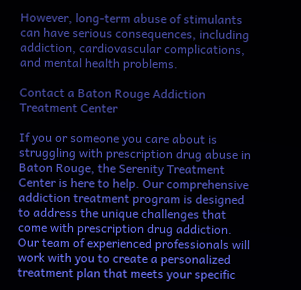However, long-term abuse of stimulants can have serious consequences, including addiction, cardiovascular complications, and mental health problems.

Contact a Baton Rouge Addiction Treatment Center

If you or someone you care about is struggling with prescription drug abuse in Baton Rouge, the Serenity Treatment Center is here to help. Our comprehensive addiction treatment program is designed to address the unique challenges that come with prescription drug addiction.
Our team of experienced professionals will work with you to create a personalized treatment plan that meets your specific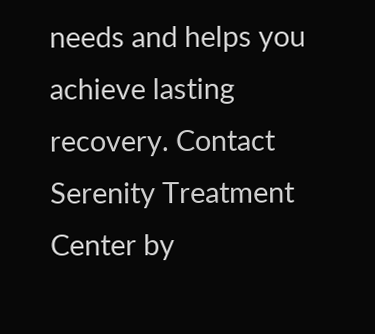needs and helps you achieve lasting recovery. Contact Serenity Treatment Center by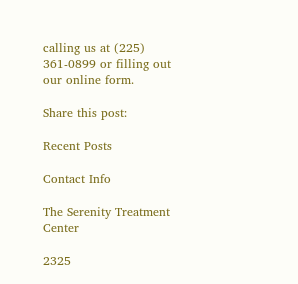calling us at (225) 361-0899 or filling out our online form.

Share this post:

Recent Posts

Contact Info

The Serenity Treatment Center

2325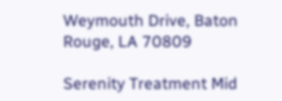Weymouth Drive, Baton Rouge, LA 70809

Serenity Treatment Mid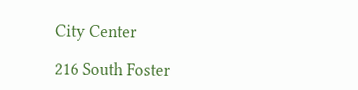City Center

216 South Foster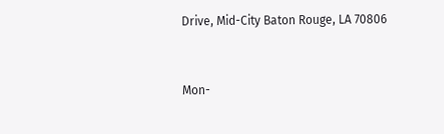Drive, Mid-City Baton Rouge, LA 70806


Mon-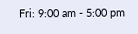Fri: 9:00 am - 5:00 pm